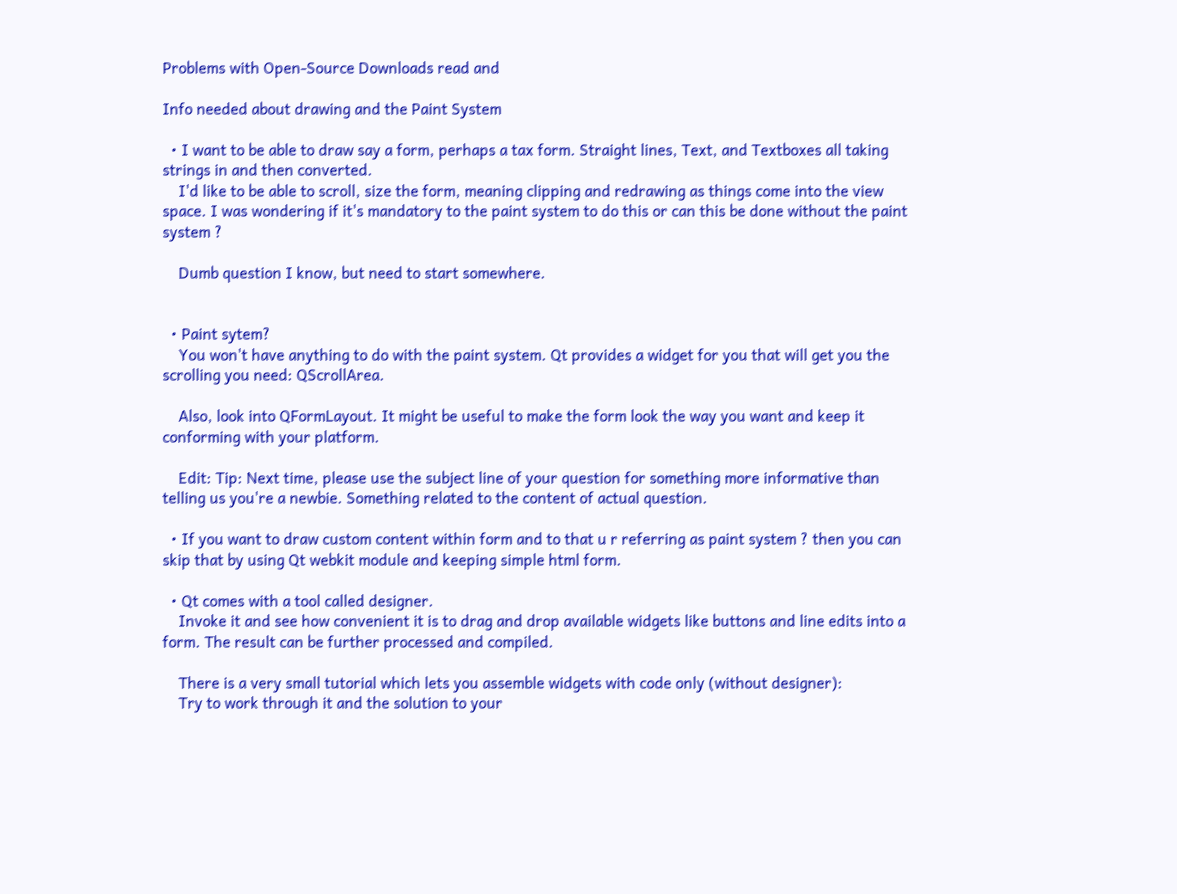Problems with Open-Source Downloads read and

Info needed about drawing and the Paint System

  • I want to be able to draw say a form, perhaps a tax form. Straight lines, Text, and Textboxes all taking strings in and then converted.
    I'd like to be able to scroll, size the form, meaning clipping and redrawing as things come into the view space. I was wondering if it's mandatory to the paint system to do this or can this be done without the paint system ?

    Dumb question I know, but need to start somewhere.


  • Paint sytem?
    You won't have anything to do with the paint system. Qt provides a widget for you that will get you the scrolling you need: QScrollArea.

    Also, look into QFormLayout. It might be useful to make the form look the way you want and keep it conforming with your platform.

    Edit: Tip: Next time, please use the subject line of your question for something more informative than telling us you're a newbie. Something related to the content of actual question.

  • If you want to draw custom content within form and to that u r referring as paint system ? then you can skip that by using Qt webkit module and keeping simple html form.

  • Qt comes with a tool called designer.
    Invoke it and see how convenient it is to drag and drop available widgets like buttons and line edits into a form. The result can be further processed and compiled.

    There is a very small tutorial which lets you assemble widgets with code only (without designer):
    Try to work through it and the solution to your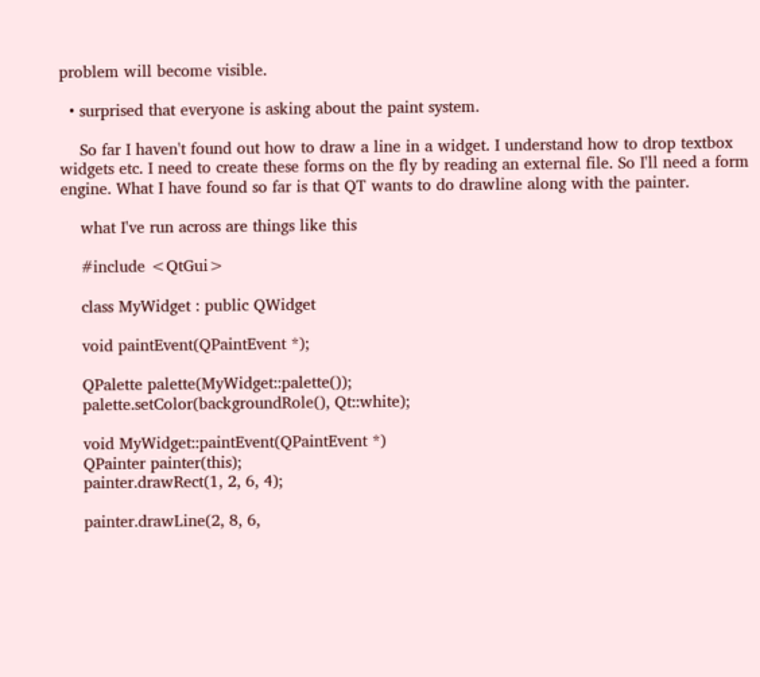problem will become visible.

  • surprised that everyone is asking about the paint system.

    So far I haven't found out how to draw a line in a widget. I understand how to drop textbox widgets etc. I need to create these forms on the fly by reading an external file. So I'll need a form engine. What I have found so far is that QT wants to do drawline along with the painter.

    what I've run across are things like this

    #include <QtGui>

    class MyWidget : public QWidget

    void paintEvent(QPaintEvent *);

    QPalette palette(MyWidget::palette());
    palette.setColor(backgroundRole(), Qt::white);

    void MyWidget::paintEvent(QPaintEvent *)
    QPainter painter(this);
    painter.drawRect(1, 2, 6, 4);

    painter.drawLine(2, 8, 6,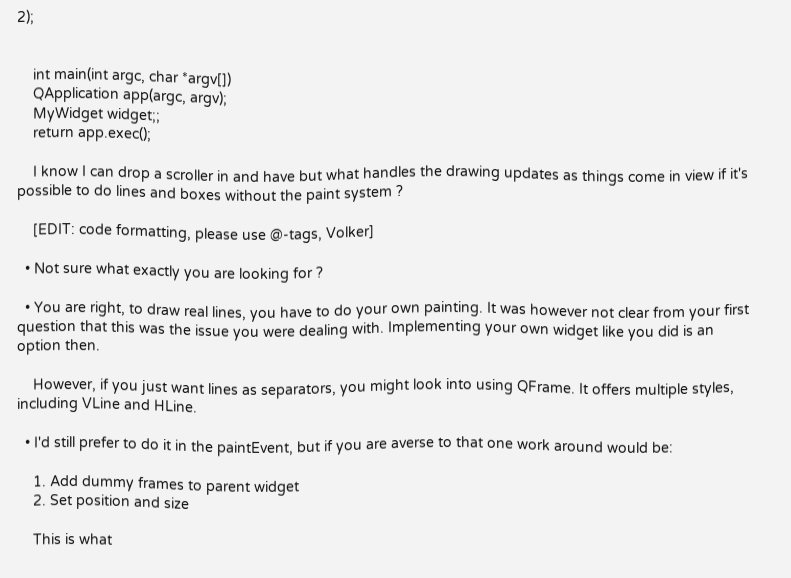2);


    int main(int argc, char *argv[])
    QApplication app(argc, argv);
    MyWidget widget;;
    return app.exec();

    I know I can drop a scroller in and have but what handles the drawing updates as things come in view if it's possible to do lines and boxes without the paint system ?

    [EDIT: code formatting, please use @-tags, Volker]

  • Not sure what exactly you are looking for ?

  • You are right, to draw real lines, you have to do your own painting. It was however not clear from your first question that this was the issue you were dealing with. Implementing your own widget like you did is an option then.

    However, if you just want lines as separators, you might look into using QFrame. It offers multiple styles, including VLine and HLine.

  • I'd still prefer to do it in the paintEvent, but if you are averse to that one work around would be:

    1. Add dummy frames to parent widget
    2. Set position and size

    This is what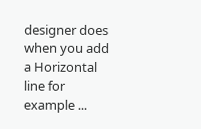designer does when you add a Horizontal line for example ...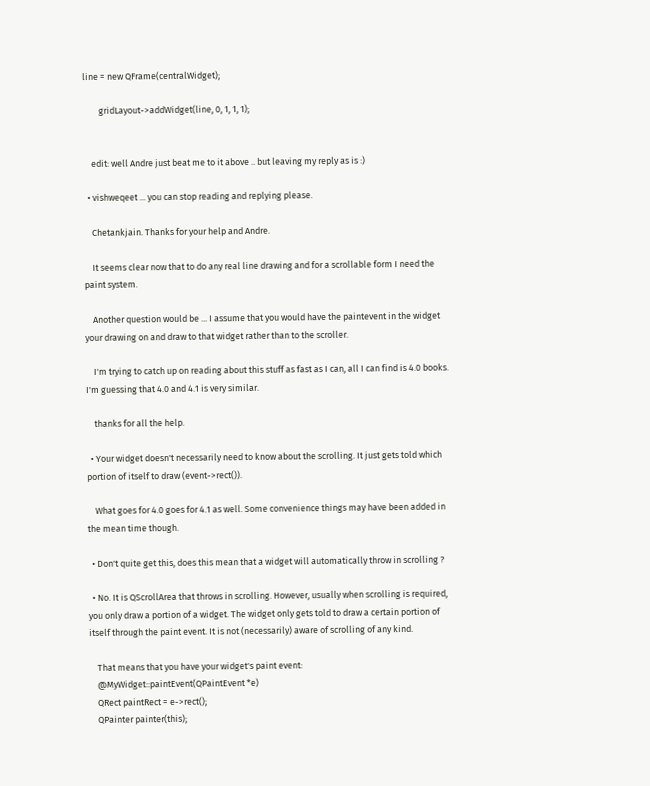line = new QFrame(centralWidget);

        gridLayout->addWidget(line, 0, 1, 1, 1);


    edit: well Andre just beat me to it above .. but leaving my reply as is :)

  • vishweqeet ... you can stop reading and replying please.

    Chetankjain. Thanks for your help and Andre.

    It seems clear now that to do any real line drawing and for a scrollable form I need the paint system.

    Another question would be ... I assume that you would have the paintevent in the widget your drawing on and draw to that widget rather than to the scroller.

    I'm trying to catch up on reading about this stuff as fast as I can, all I can find is 4.0 books. I'm guessing that 4.0 and 4.1 is very similar.

    thanks for all the help.

  • Your widget doesn't necessarily need to know about the scrolling. It just gets told which portion of itself to draw (event->rect()).

    What goes for 4.0 goes for 4.1 as well. Some convenience things may have been added in the mean time though.

  • Don't quite get this, does this mean that a widget will automatically throw in scrolling ?

  • No. It is QScrollArea that throws in scrolling. However, usually when scrolling is required, you only draw a portion of a widget. The widget only gets told to draw a certain portion of itself through the paint event. It is not (necessarily) aware of scrolling of any kind.

    That means that you have your widget's paint event:
    @MyWidget::paintEvent(QPaintEvent *e)
    QRect paintRect = e->rect();
    QPainter painter(this);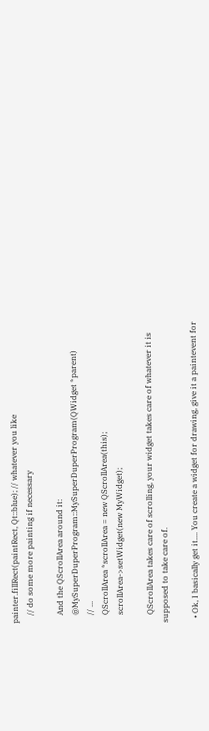painter.fillRect(paintRect, Qt::blue); // whatever you like
    // do some more painting if necessary

    And the QScrollArea around it:
    @MySuperDuperProgram::MySuperDuperProgram(QWidget *parent)
    // ...
    QScrollArea *scrollArea = new QScrollArea(this);
    scrollArea->setWidget(new MyWidget);

    QScrollArea takes care of scrolling, your widget takes care of whatever it is supposed to take care of.

  • Ok, I basically get it.... You create a widget for drawing, give it a paintevent for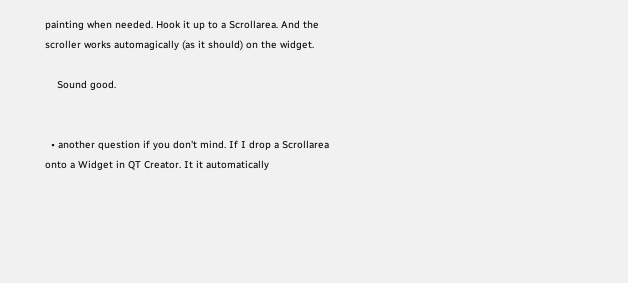painting when needed. Hook it up to a Scrollarea. And the scroller works automagically (as it should) on the widget.

    Sound good.


  • another question if you don't mind. If I drop a Scrollarea onto a Widget in QT Creator. It it automatically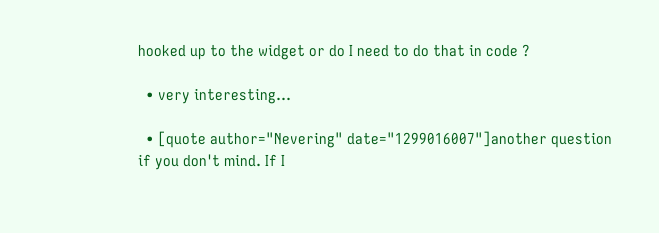hooked up to the widget or do I need to do that in code ?

  • very interesting...

  • [quote author="Nevering" date="1299016007"]another question if you don't mind. If I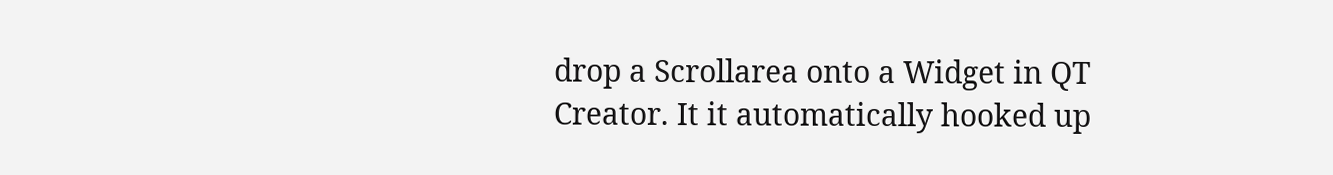drop a Scrollarea onto a Widget in QT Creator. It it automatically hooked up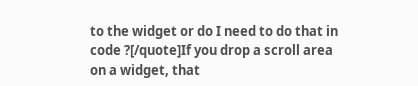to the widget or do I need to do that in code ?[/quote]If you drop a scroll area on a widget, that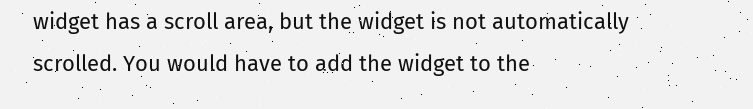widget has a scroll area, but the widget is not automatically scrolled. You would have to add the widget to the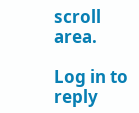scroll area.

Log in to reply